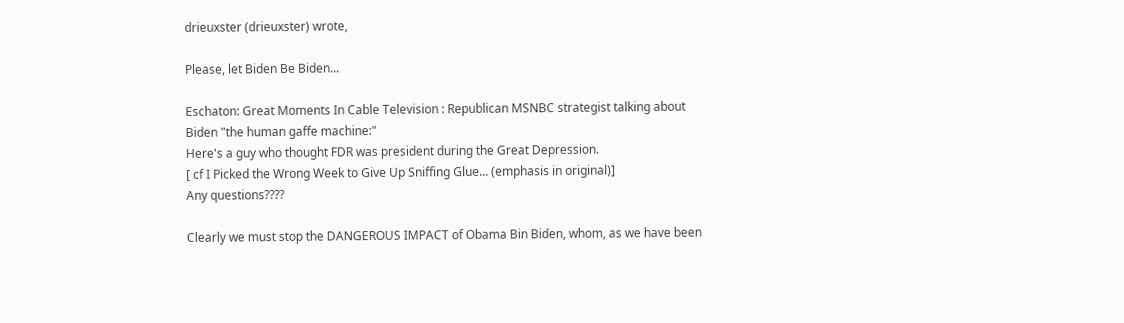drieuxster (drieuxster) wrote,

Please, let Biden Be Biden...

Eschaton: Great Moments In Cable Television : Republican MSNBC strategist talking about Biden "the human gaffe machine:"
Here's a guy who thought FDR was president during the Great Depression.
[ cf I Picked the Wrong Week to Give Up Sniffing Glue... (emphasis in original)]
Any questions????

Clearly we must stop the DANGEROUS IMPACT of Obama Bin Biden, whom, as we have been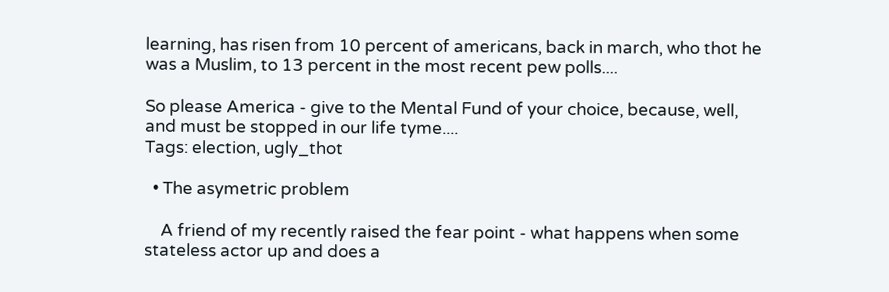learning, has risen from 10 percent of americans, back in march, who thot he was a Muslim, to 13 percent in the most recent pew polls....

So please America - give to the Mental Fund of your choice, because, well,
and must be stopped in our life tyme....
Tags: election, ugly_thot

  • The asymetric problem

    A friend of my recently raised the fear point - what happens when some stateless actor up and does a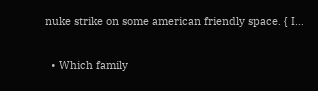nuke strike on some american friendly space. { I…

  • Which family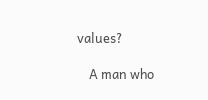values?

    A man who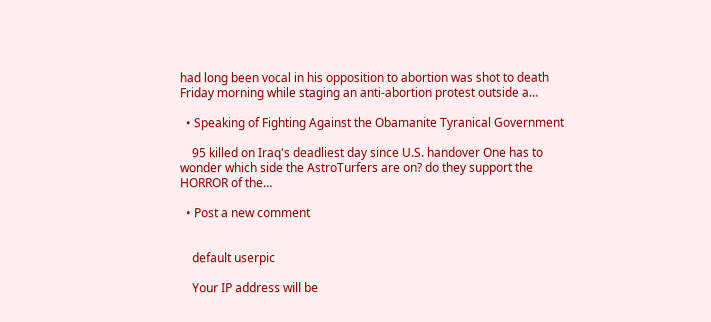had long been vocal in his opposition to abortion was shot to death Friday morning while staging an anti-abortion protest outside a…

  • Speaking of Fighting Against the Obamanite Tyranical Government

    95 killed on Iraq's deadliest day since U.S. handover One has to wonder which side the AstroTurfers are on? do they support the HORROR of the…

  • Post a new comment


    default userpic

    Your IP address will be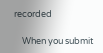recorded

    When you submit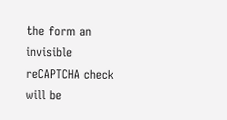the form an invisible reCAPTCHA check will be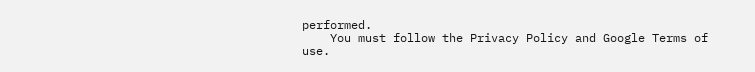performed.
    You must follow the Privacy Policy and Google Terms of use.